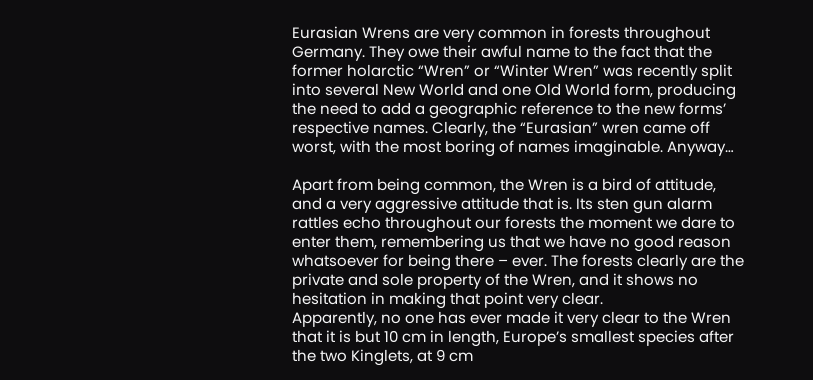Eurasian Wrens are very common in forests throughout Germany. They owe their awful name to the fact that the former holarctic “Wren” or “Winter Wren” was recently split into several New World and one Old World form, producing the need to add a geographic reference to the new forms’ respective names. Clearly, the “Eurasian” wren came off worst, with the most boring of names imaginable. Anyway…

Apart from being common, the Wren is a bird of attitude, and a very aggressive attitude that is. Its sten gun alarm rattles echo throughout our forests the moment we dare to enter them, remembering us that we have no good reason whatsoever for being there – ever. The forests clearly are the private and sole property of the Wren, and it shows no hesitation in making that point very clear.
Apparently, no one has ever made it very clear to the Wren that it is but 10 cm in length, Europe’s smallest species after the two Kinglets, at 9 cm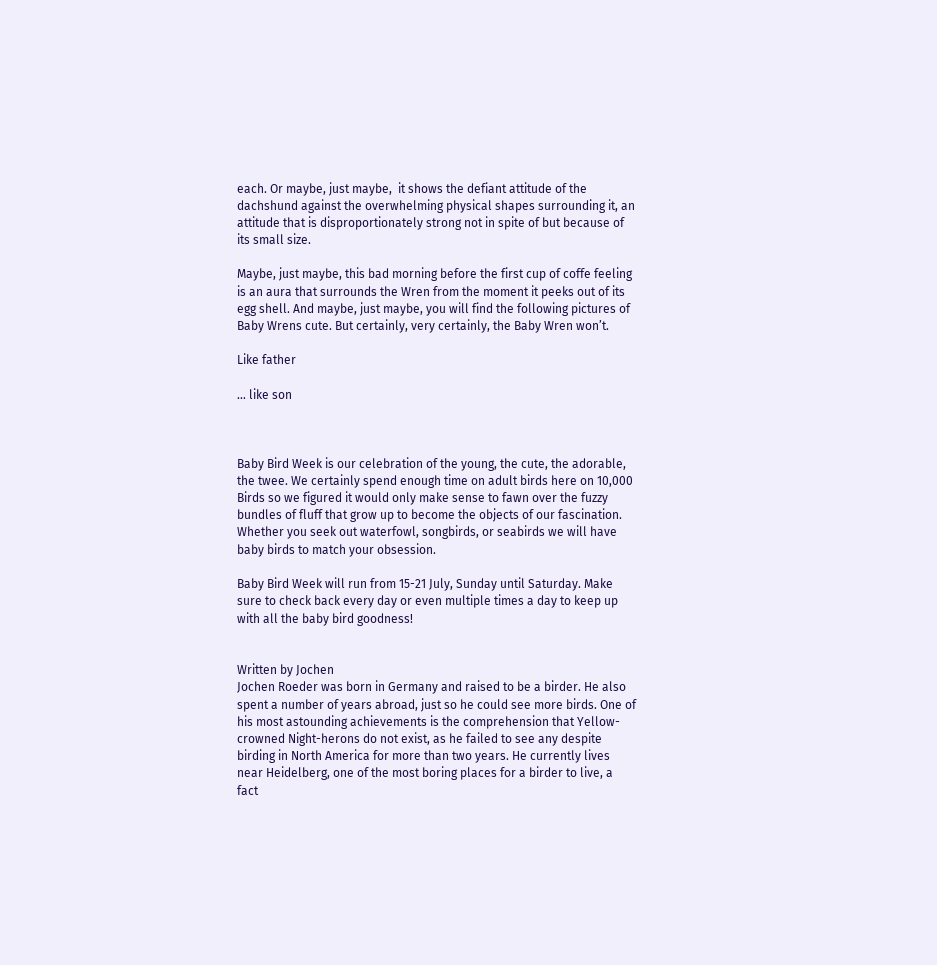each. Or maybe, just maybe,  it shows the defiant attitude of the dachshund against the overwhelming physical shapes surrounding it, an attitude that is disproportionately strong not in spite of but because of its small size.

Maybe, just maybe, this bad morning before the first cup of coffe feeling is an aura that surrounds the Wren from the moment it peeks out of its egg shell. And maybe, just maybe, you will find the following pictures of Baby Wrens cute. But certainly, very certainly, the Baby Wren won’t.

Like father

… like son



Baby Bird Week is our celebration of the young, the cute, the adorable, the twee. We certainly spend enough time on adult birds here on 10,000 Birds so we figured it would only make sense to fawn over the fuzzy bundles of fluff that grow up to become the objects of our fascination. Whether you seek out waterfowl, songbirds, or seabirds we will have baby birds to match your obsession.

Baby Bird Week will run from 15-21 July, Sunday until Saturday. Make sure to check back every day or even multiple times a day to keep up with all the baby bird goodness!


Written by Jochen
Jochen Roeder was born in Germany and raised to be a birder. He also spent a number of years abroad, just so he could see more birds. One of his most astounding achievements is the comprehension that Yellow-crowned Night-herons do not exist, as he failed to see any despite birding in North America for more than two years. He currently lives near Heidelberg, one of the most boring places for a birder to live, a fact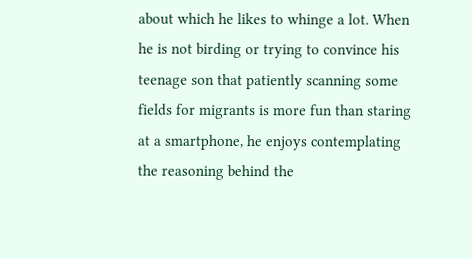about which he likes to whinge a lot. When he is not birding or trying to convince his teenage son that patiently scanning some fields for migrants is more fun than staring at a smartphone, he enjoys contemplating the reasoning behind the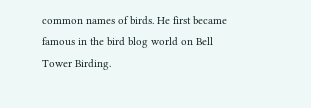common names of birds. He first became famous in the bird blog world on Bell Tower Birding.